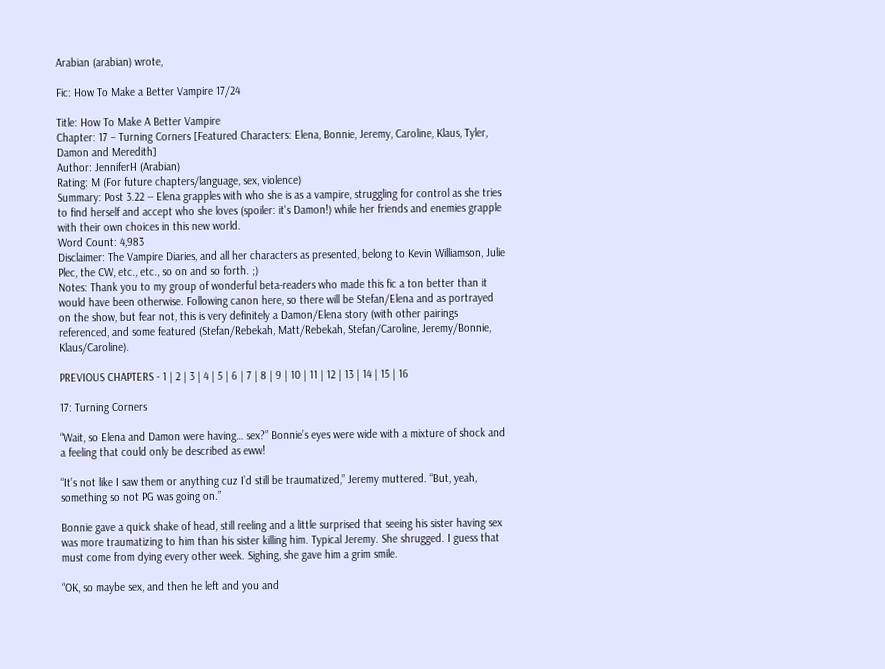Arabian (arabian) wrote,

Fic: How To Make a Better Vampire 17/24

Title: How To Make A Better Vampire
Chapter: 17 – Turning Corners [Featured Characters: Elena, Bonnie, Jeremy, Caroline, Klaus, Tyler, Damon and Meredith]
Author: JenniferH (Arabian)
Rating: M (For future chapters/language, sex, violence)
Summary: Post 3.22 -- Elena grapples with who she is as a vampire, struggling for control as she tries to find herself and accept who she loves (spoiler: it's Damon!) while her friends and enemies grapple with their own choices in this new world.
Word Count: 4,983
Disclaimer: The Vampire Diaries, and all her characters as presented, belong to Kevin Williamson, Julie Plec, the CW, etc., etc., so on and so forth. ;)
Notes: Thank you to my group of wonderful beta-readers who made this fic a ton better than it would have been otherwise. Following canon here, so there will be Stefan/Elena and as portrayed on the show, but fear not, this is very definitely a Damon/Elena story (with other pairings referenced, and some featured (Stefan/Rebekah, Matt/Rebekah, Stefan/Caroline, Jeremy/Bonnie, Klaus/Caroline).

PREVIOUS CHAPTERS - 1 | 2 | 3 | 4 | 5 | 6 | 7 | 8 | 9 | 10 | 11 | 12 | 13 | 14 | 15 | 16

17: Turning Corners

“Wait, so Elena and Damon were having… sex?” Bonnie’s eyes were wide with a mixture of shock and a feeling that could only be described as eww!

“It’s not like I saw them or anything cuz I’d still be traumatized,” Jeremy muttered. “But, yeah, something so not PG was going on.”

Bonnie gave a quick shake of head, still reeling and a little surprised that seeing his sister having sex was more traumatizing to him than his sister killing him. Typical Jeremy. She shrugged. I guess that must come from dying every other week. Sighing, she gave him a grim smile.

“OK, so maybe sex, and then he left and you and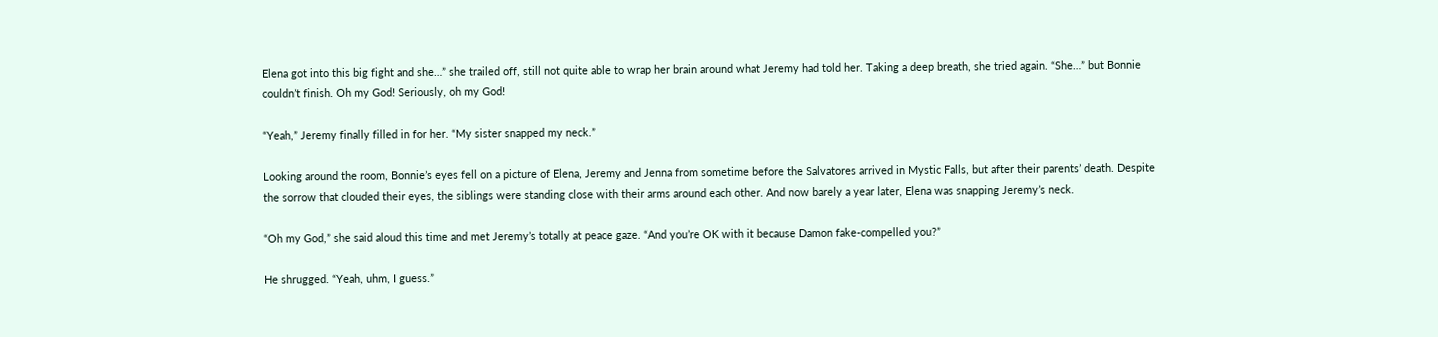Elena got into this big fight and she…” she trailed off, still not quite able to wrap her brain around what Jeremy had told her. Taking a deep breath, she tried again. “She…” but Bonnie couldn’t finish. Oh my God! Seriously, oh my God!

“Yeah,” Jeremy finally filled in for her. “My sister snapped my neck.”

Looking around the room, Bonnie’s eyes fell on a picture of Elena, Jeremy and Jenna from sometime before the Salvatores arrived in Mystic Falls, but after their parents’ death. Despite the sorrow that clouded their eyes, the siblings were standing close with their arms around each other. And now barely a year later, Elena was snapping Jeremy’s neck.

“Oh my God,” she said aloud this time and met Jeremy’s totally at peace gaze. “And you’re OK with it because Damon fake-compelled you?”

He shrugged. “Yeah, uhm, I guess.”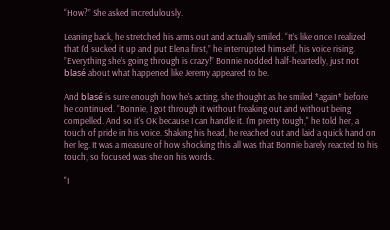“How?” She asked incredulously.

Leaning back, he stretched his arms out and actually smiled. “It’s like once I realized that I’d sucked it up and put Elena first,” he interrupted himself, his voice rising. ”Everything she’s going through is crazy!” Bonnie nodded half-heartedly, just not blasé about what happened like Jeremy appeared to be.

And blasé is sure enough how he's acting, she thought as he smiled *again* before he continued. “Bonnie, I got through it without freaking out and without being compelled. And so it's OK because I can handle it. I'm pretty tough," he told her, a touch of pride in his voice. Shaking his head, he reached out and laid a quick hand on her leg. It was a measure of how shocking this all was that Bonnie barely reacted to his touch, so focused was she on his words.

"I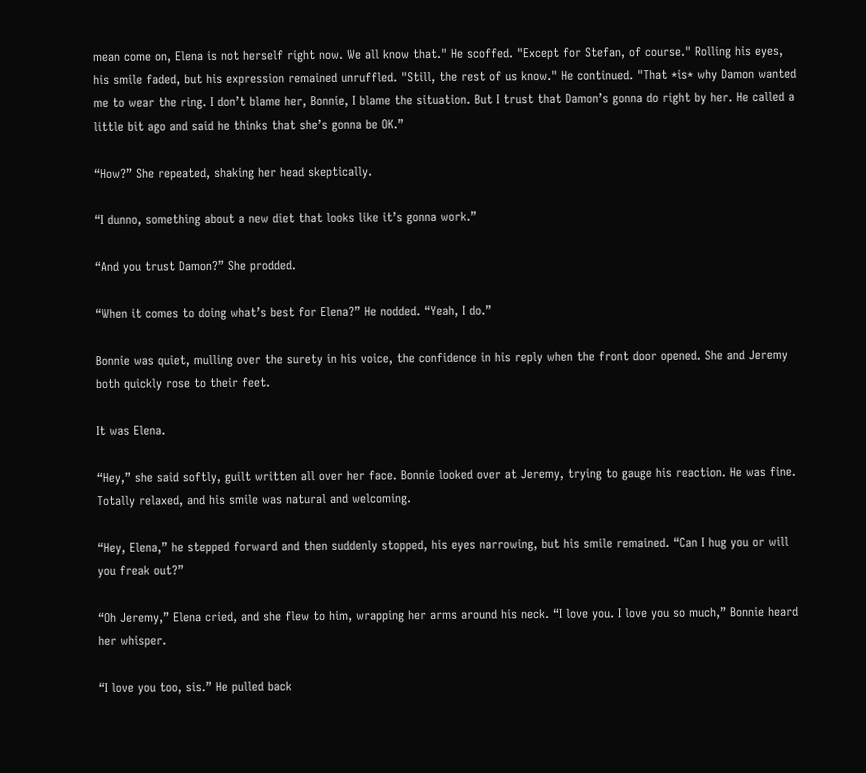mean come on, Elena is not herself right now. We all know that." He scoffed. "Except for Stefan, of course." Rolling his eyes, his smile faded, but his expression remained unruffled. "Still, the rest of us know." He continued. "That *is* why Damon wanted me to wear the ring. I don’t blame her, Bonnie, I blame the situation. But I trust that Damon’s gonna do right by her. He called a little bit ago and said he thinks that she’s gonna be OK.”

“How?” She repeated, shaking her head skeptically.

“I dunno, something about a new diet that looks like it’s gonna work.”

“And you trust Damon?” She prodded.

“When it comes to doing what’s best for Elena?” He nodded. “Yeah, I do.”

Bonnie was quiet, mulling over the surety in his voice, the confidence in his reply when the front door opened. She and Jeremy both quickly rose to their feet.

It was Elena.

“Hey,” she said softly, guilt written all over her face. Bonnie looked over at Jeremy, trying to gauge his reaction. He was fine. Totally relaxed, and his smile was natural and welcoming.

“Hey, Elena,” he stepped forward and then suddenly stopped, his eyes narrowing, but his smile remained. “Can I hug you or will you freak out?”

“Oh Jeremy,” Elena cried, and she flew to him, wrapping her arms around his neck. “I love you. I love you so much,” Bonnie heard her whisper.

“I love you too, sis.” He pulled back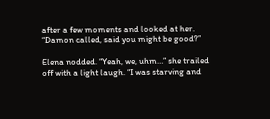after a few moments and looked at her. “Damon called, said you might be good?”

Elena nodded. “Yeah, we, uhm…” she trailed off with a light laugh. “I was starving and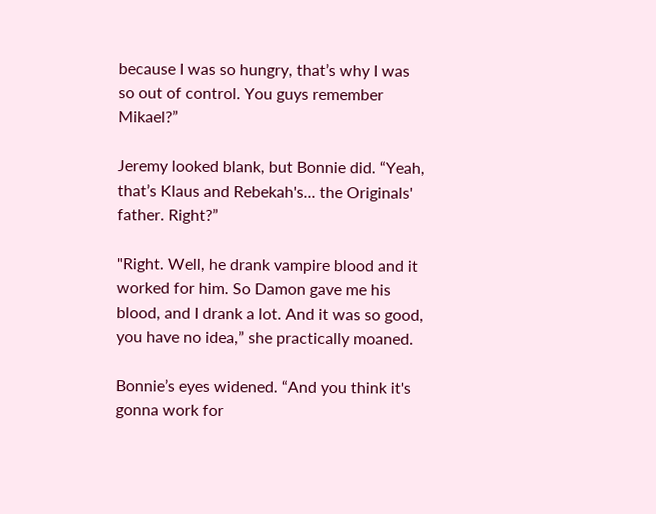because I was so hungry, that’s why I was so out of control. You guys remember Mikael?”

Jeremy looked blank, but Bonnie did. “Yeah, that’s Klaus and Rebekah's... the Originals' father. Right?”

"Right. Well, he drank vampire blood and it worked for him. So Damon gave me his blood, and I drank a lot. And it was so good, you have no idea,” she practically moaned.

Bonnie’s eyes widened. “And you think it's gonna work for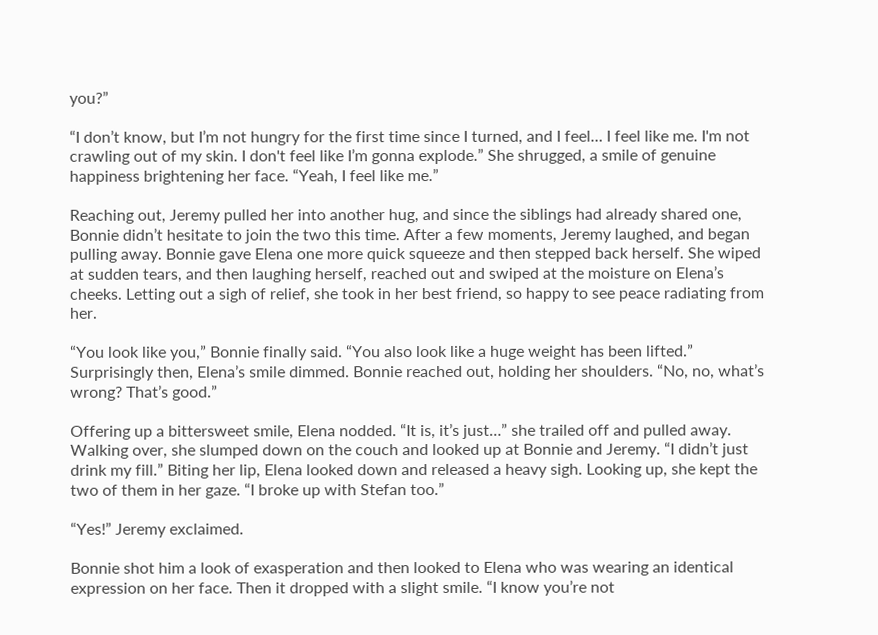you?”

“I don’t know, but I’m not hungry for the first time since I turned, and I feel… I feel like me. I'm not crawling out of my skin. I don't feel like I’m gonna explode.” She shrugged, a smile of genuine happiness brightening her face. “Yeah, I feel like me.”

Reaching out, Jeremy pulled her into another hug, and since the siblings had already shared one, Bonnie didn’t hesitate to join the two this time. After a few moments, Jeremy laughed, and began pulling away. Bonnie gave Elena one more quick squeeze and then stepped back herself. She wiped at sudden tears, and then laughing herself, reached out and swiped at the moisture on Elena’s cheeks. Letting out a sigh of relief, she took in her best friend, so happy to see peace radiating from her.

“You look like you,” Bonnie finally said. “You also look like a huge weight has been lifted.” Surprisingly then, Elena’s smile dimmed. Bonnie reached out, holding her shoulders. “No, no, what’s wrong? That’s good.”

Offering up a bittersweet smile, Elena nodded. “It is, it’s just…” she trailed off and pulled away. Walking over, she slumped down on the couch and looked up at Bonnie and Jeremy. “I didn’t just drink my fill.” Biting her lip, Elena looked down and released a heavy sigh. Looking up, she kept the two of them in her gaze. “I broke up with Stefan too.”

“Yes!” Jeremy exclaimed.

Bonnie shot him a look of exasperation and then looked to Elena who was wearing an identical expression on her face. Then it dropped with a slight smile. “I know you’re not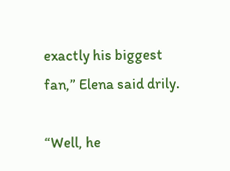exactly his biggest fan,” Elena said drily.

“Well, he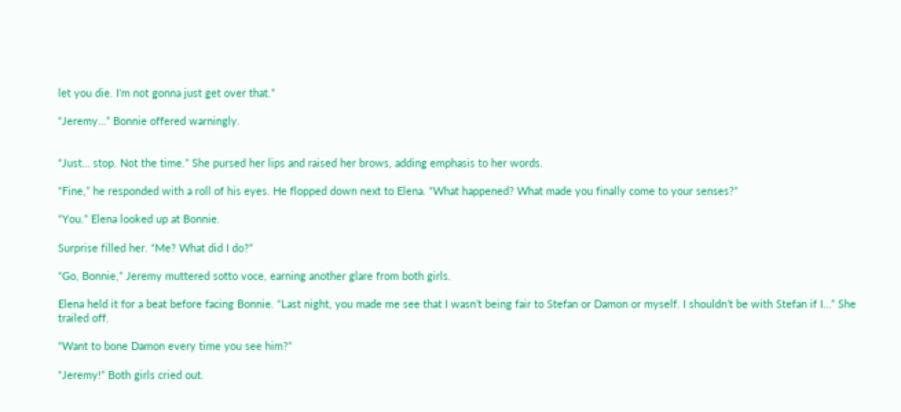let you die. I’m not gonna just get over that.”

“Jeremy…” Bonnie offered warningly.


“Just… stop. Not the time.” She pursed her lips and raised her brows, adding emphasis to her words.

“Fine,” he responded with a roll of his eyes. He flopped down next to Elena. “What happened? What made you finally come to your senses?”

“You.” Elena looked up at Bonnie.

Surprise filled her. “Me? What did I do?”

“Go, Bonnie,” Jeremy muttered sotto voce, earning another glare from both girls.

Elena held it for a beat before facing Bonnie. “Last night, you made me see that I wasn’t being fair to Stefan or Damon or myself. I shouldn’t be with Stefan if I…” She trailed off.

“Want to bone Damon every time you see him?”

“Jeremy!” Both girls cried out.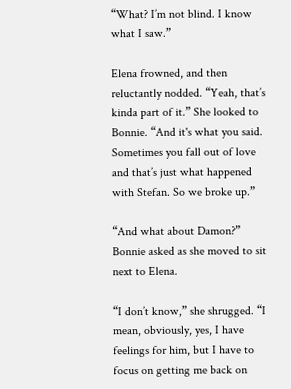“What? I’m not blind. I know what I saw.”

Elena frowned, and then reluctantly nodded. “Yeah, that’s kinda part of it.” She looked to Bonnie. “And it's what you said. Sometimes you fall out of love and that’s just what happened with Stefan. So we broke up.”

“And what about Damon?” Bonnie asked as she moved to sit next to Elena.

“I don’t know,” she shrugged. “I mean, obviously, yes, I have feelings for him, but I have to focus on getting me back on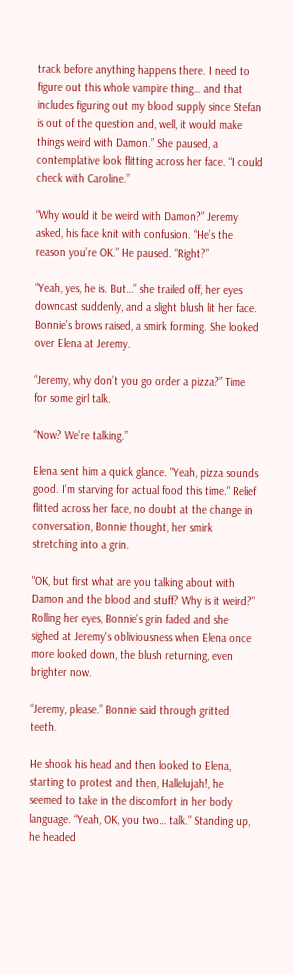track before anything happens there. I need to figure out this whole vampire thing… and that includes figuring out my blood supply since Stefan is out of the question and, well, it would make things weird with Damon.” She paused, a contemplative look flitting across her face. “I could check with Caroline.”

“Why would it be weird with Damon?” Jeremy asked, his face knit with confusion. “He’s the reason you’re OK.” He paused. “Right?”

“Yeah, yes, he is. But…” she trailed off, her eyes downcast suddenly, and a slight blush lit her face. Bonnie’s brows raised, a smirk forming. She looked over Elena at Jeremy.

“Jeremy, why don’t you go order a pizza?” Time for some girl talk.

“Now? We’re talking.”

Elena sent him a quick glance. "Yeah, pizza sounds good. I'm starving for actual food this time." Relief flitted across her face, no doubt at the change in conversation, Bonnie thought, her smirk stretching into a grin.

"OK, but first what are you talking about with Damon and the blood and stuff? Why is it weird?" Rolling her eyes, Bonnie's grin faded and she sighed at Jeremy's obliviousness when Elena once more looked down, the blush returning, even brighter now.

“Jeremy, please.” Bonnie said through gritted teeth.

He shook his head and then looked to Elena, starting to protest and then, Hallelujah!, he seemed to take in the discomfort in her body language. “Yeah, OK, you two… talk.” Standing up, he headed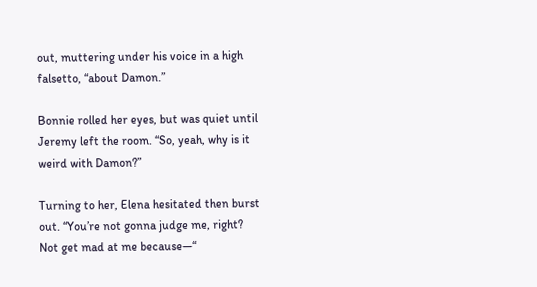out, muttering under his voice in a high falsetto, “about Damon.”

Bonnie rolled her eyes, but was quiet until Jeremy left the room. “So, yeah, why is it weird with Damon?”

Turning to her, Elena hesitated then burst out. “You’re not gonna judge me, right? Not get mad at me because—“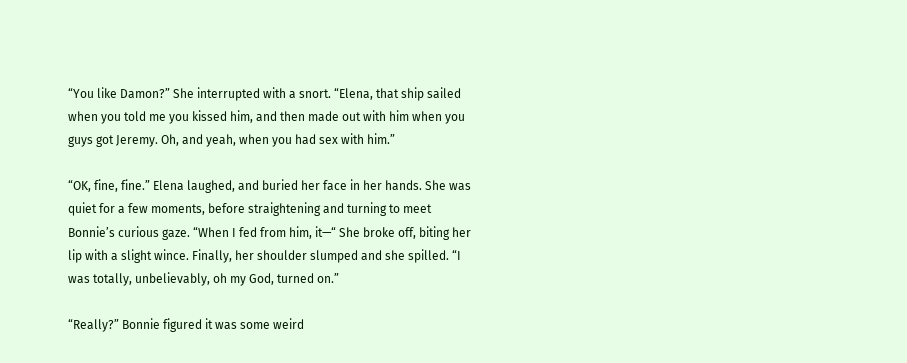“You like Damon?” She interrupted with a snort. “Elena, that ship sailed when you told me you kissed him, and then made out with him when you guys got Jeremy. Oh, and yeah, when you had sex with him.”

“OK, fine, fine.” Elena laughed, and buried her face in her hands. She was quiet for a few moments, before straightening and turning to meet Bonnie’s curious gaze. “When I fed from him, it—“ She broke off, biting her lip with a slight wince. Finally, her shoulder slumped and she spilled. “I was totally, unbelievably, oh my God, turned on.”

“Really?” Bonnie figured it was some weird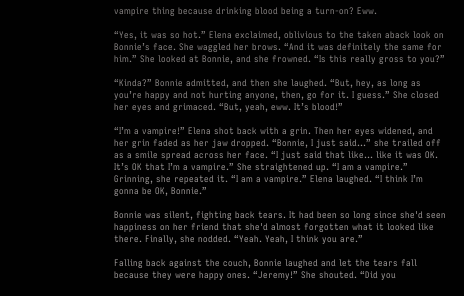vampire thing because drinking blood being a turn-on? Eww.

“Yes, it was so hot.” Elena exclaimed, oblivious to the taken aback look on Bonnie’s face. She waggled her brows. “And it was definitely the same for him.” She looked at Bonnie, and she frowned. “Is this really gross to you?”

“Kinda?” Bonnie admitted, and then she laughed. “But, hey, as long as you’re happy and not hurting anyone, then, go for it. I guess.” She closed her eyes and grimaced. “But, yeah, eww. It’s blood!”

“I’m a vampire!” Elena shot back with a grin. Then her eyes widened, and her grin faded as her jaw dropped. “Bonnie, I just said…” she trailed off as a smile spread across her face. “I just said that like… like it was OK. It’s OK that I’m a vampire.” She straightened up. “I am a vampire.” Grinning, she repeated it. “I am a vampire.” Elena laughed. “I think I’m gonna be OK, Bonnie.”

Bonnie was silent, fighting back tears. It had been so long since she'd seen happiness on her friend that she'd almost forgotten what it looked like there. Finally, she nodded. “Yeah. Yeah, I think you are.”

Falling back against the couch, Bonnie laughed and let the tears fall because they were happy ones. “Jeremy!” She shouted. “Did you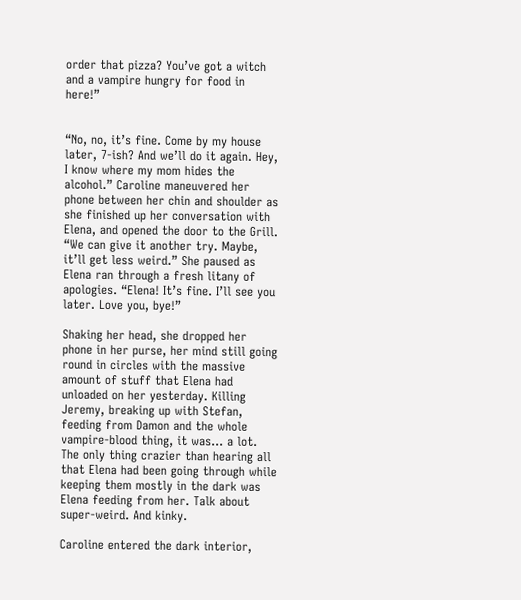order that pizza? You’ve got a witch and a vampire hungry for food in here!”


“No, no, it’s fine. Come by my house later, 7-ish? And we’ll do it again. Hey, I know where my mom hides the alcohol.” Caroline maneuvered her phone between her chin and shoulder as she finished up her conversation with Elena, and opened the door to the Grill. “We can give it another try. Maybe, it’ll get less weird.” She paused as Elena ran through a fresh litany of apologies. “Elena! It’s fine. I’ll see you later. Love you, bye!”

Shaking her head, she dropped her phone in her purse, her mind still going round in circles with the massive amount of stuff that Elena had unloaded on her yesterday. Killing Jeremy, breaking up with Stefan, feeding from Damon and the whole vampire-blood thing, it was… a lot. The only thing crazier than hearing all that Elena had been going through while keeping them mostly in the dark was Elena feeding from her. Talk about super-weird. And kinky.

Caroline entered the dark interior,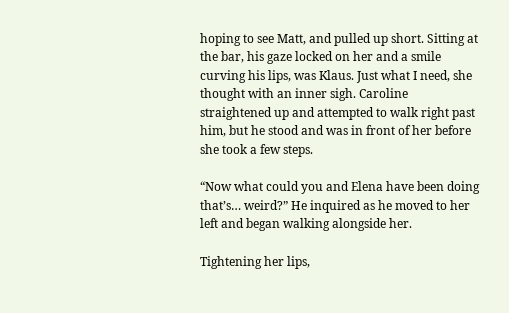hoping to see Matt, and pulled up short. Sitting at the bar, his gaze locked on her and a smile curving his lips, was Klaus. Just what I need, she thought with an inner sigh. Caroline straightened up and attempted to walk right past him, but he stood and was in front of her before she took a few steps.

“Now what could you and Elena have been doing that’s… weird?” He inquired as he moved to her left and began walking alongside her.

Tightening her lips,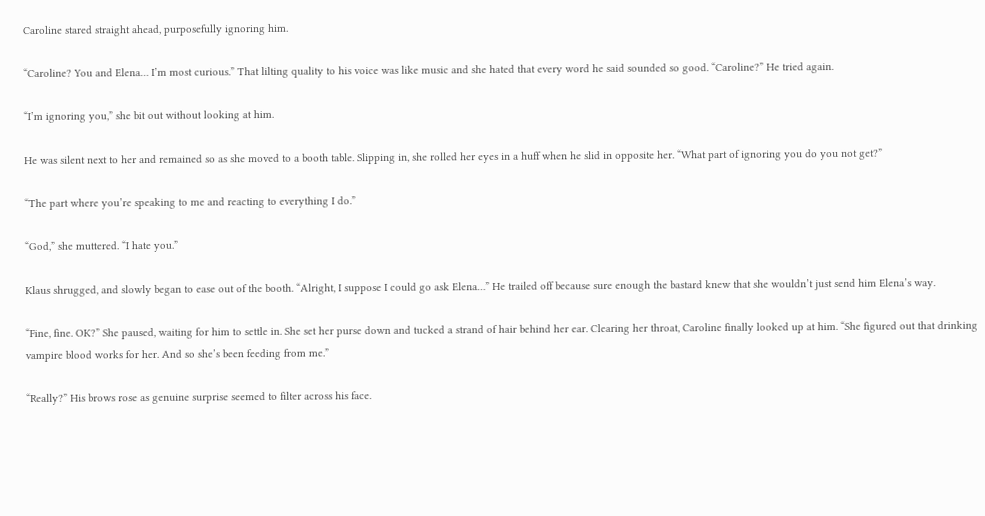Caroline stared straight ahead, purposefully ignoring him.

“Caroline? You and Elena… I’m most curious.” That lilting quality to his voice was like music and she hated that every word he said sounded so good. “Caroline?” He tried again.

“I’m ignoring you,” she bit out without looking at him.

He was silent next to her and remained so as she moved to a booth table. Slipping in, she rolled her eyes in a huff when he slid in opposite her. “What part of ignoring you do you not get?”

“The part where you’re speaking to me and reacting to everything I do.”

“God,” she muttered. “I hate you.”

Klaus shrugged, and slowly began to ease out of the booth. “Alright, I suppose I could go ask Elena…” He trailed off because sure enough the bastard knew that she wouldn’t just send him Elena’s way.

“Fine, fine. OK?” She paused, waiting for him to settle in. She set her purse down and tucked a strand of hair behind her ear. Clearing her throat, Caroline finally looked up at him. “She figured out that drinking vampire blood works for her. And so she’s been feeding from me.”

“Really?” His brows rose as genuine surprise seemed to filter across his face.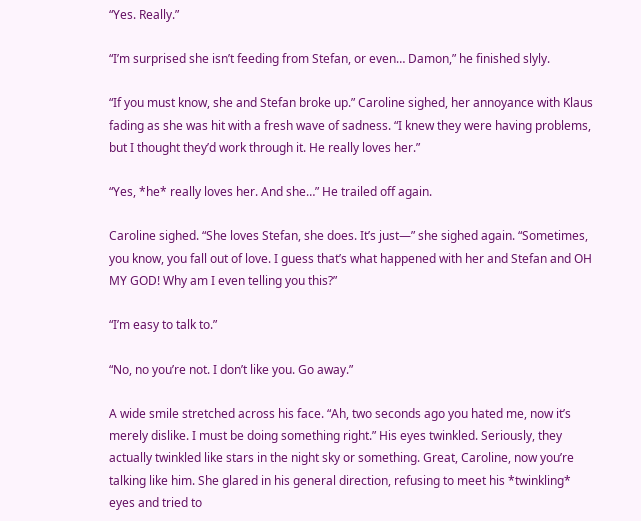“Yes. Really.”

“I’m surprised she isn’t feeding from Stefan, or even… Damon,” he finished slyly.

“If you must know, she and Stefan broke up.” Caroline sighed, her annoyance with Klaus fading as she was hit with a fresh wave of sadness. “I knew they were having problems, but I thought they’d work through it. He really loves her.”

“Yes, *he* really loves her. And she…” He trailed off again.

Caroline sighed. “She loves Stefan, she does. It’s just—” she sighed again. “Sometimes, you know, you fall out of love. I guess that’s what happened with her and Stefan and OH MY GOD! Why am I even telling you this?”

“I’m easy to talk to.”

“No, no you’re not. I don’t like you. Go away.”

A wide smile stretched across his face. “Ah, two seconds ago you hated me, now it’s merely dislike. I must be doing something right.” His eyes twinkled. Seriously, they actually twinkled like stars in the night sky or something. Great, Caroline, now you’re talking like him. She glared in his general direction, refusing to meet his *twinkling* eyes and tried to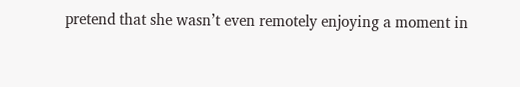pretend that she wasn’t even remotely enjoying a moment in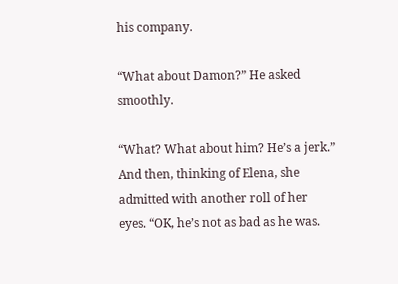his company.

“What about Damon?” He asked smoothly.

“What? What about him? He’s a jerk.” And then, thinking of Elena, she admitted with another roll of her eyes. “OK, he’s not as bad as he was.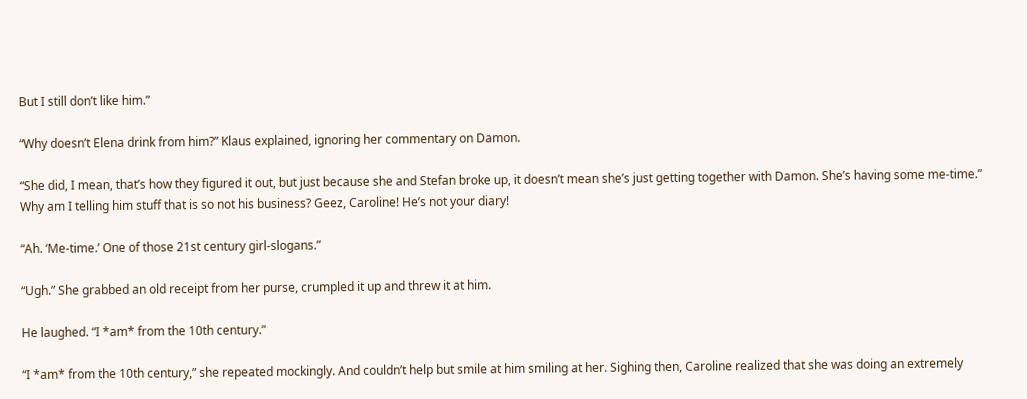But I still don’t like him.”

“Why doesn’t Elena drink from him?” Klaus explained, ignoring her commentary on Damon.

“She did, I mean, that’s how they figured it out, but just because she and Stefan broke up, it doesn’t mean she’s just getting together with Damon. She’s having some me-time.” Why am I telling him stuff that is so not his business? Geez, Caroline! He’s not your diary!

“Ah. ‘Me-time.’ One of those 21st century girl-slogans.”

“Ugh.” She grabbed an old receipt from her purse, crumpled it up and threw it at him.

He laughed. “I *am* from the 10th century.”

“I *am* from the 10th century,” she repeated mockingly. And couldn’t help but smile at him smiling at her. Sighing then, Caroline realized that she was doing an extremely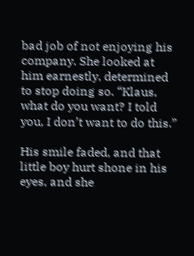bad job of not enjoying his company. She looked at him earnestly, determined to stop doing so. “Klaus, what do you want? I told you, I don’t want to do this.”

His smile faded, and that little boy hurt shone in his eyes, and she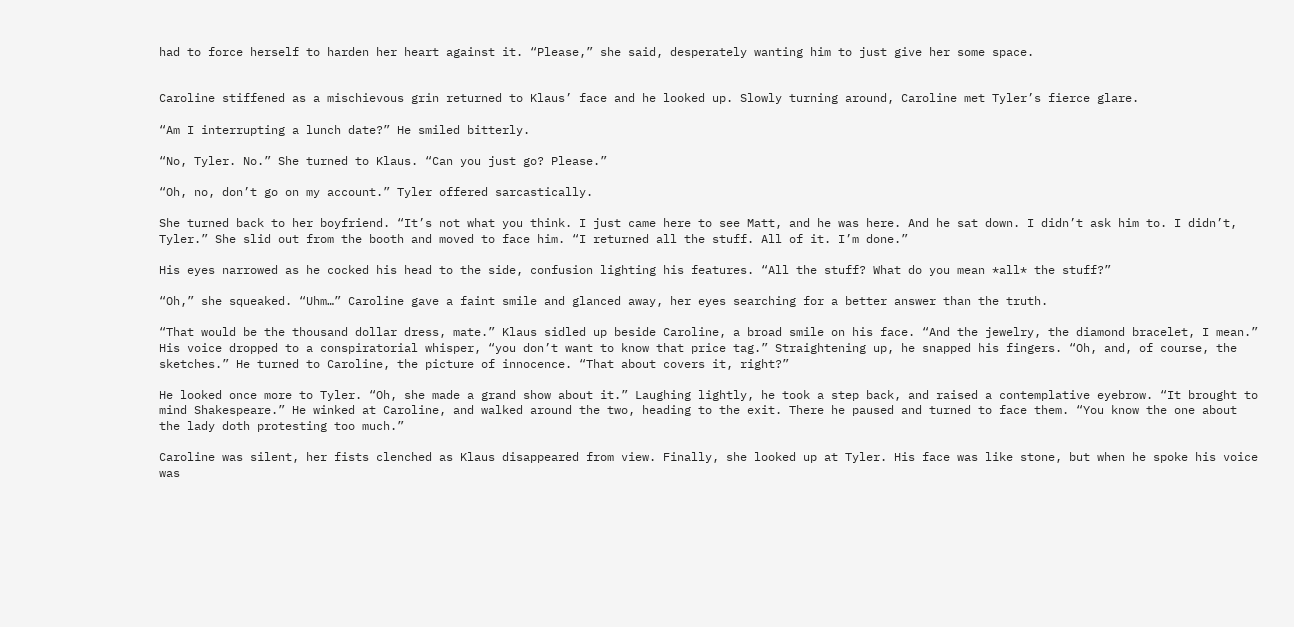had to force herself to harden her heart against it. “Please,” she said, desperately wanting him to just give her some space.


Caroline stiffened as a mischievous grin returned to Klaus’ face and he looked up. Slowly turning around, Caroline met Tyler’s fierce glare.

“Am I interrupting a lunch date?” He smiled bitterly.

“No, Tyler. No.” She turned to Klaus. “Can you just go? Please.”

“Oh, no, don’t go on my account.” Tyler offered sarcastically.

She turned back to her boyfriend. “It’s not what you think. I just came here to see Matt, and he was here. And he sat down. I didn’t ask him to. I didn’t, Tyler.” She slid out from the booth and moved to face him. “I returned all the stuff. All of it. I’m done.”

His eyes narrowed as he cocked his head to the side, confusion lighting his features. “All the stuff? What do you mean *all* the stuff?”

“Oh,” she squeaked. “Uhm…” Caroline gave a faint smile and glanced away, her eyes searching for a better answer than the truth.

“That would be the thousand dollar dress, mate.” Klaus sidled up beside Caroline, a broad smile on his face. “And the jewelry, the diamond bracelet, I mean.” His voice dropped to a conspiratorial whisper, “you don’t want to know that price tag.” Straightening up, he snapped his fingers. “Oh, and, of course, the sketches.” He turned to Caroline, the picture of innocence. “That about covers it, right?”

He looked once more to Tyler. “Oh, she made a grand show about it.” Laughing lightly, he took a step back, and raised a contemplative eyebrow. “It brought to mind Shakespeare.” He winked at Caroline, and walked around the two, heading to the exit. There he paused and turned to face them. “You know the one about the lady doth protesting too much.”

Caroline was silent, her fists clenched as Klaus disappeared from view. Finally, she looked up at Tyler. His face was like stone, but when he spoke his voice was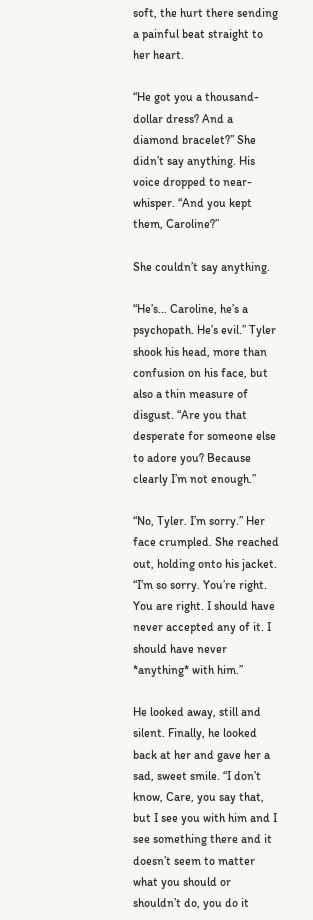soft, the hurt there sending a painful beat straight to her heart.

“He got you a thousand-dollar dress? And a diamond bracelet?” She didn’t say anything. His voice dropped to near-whisper. “And you kept them, Caroline?”

She couldn’t say anything.

“He’s… Caroline, he’s a psychopath. He’s evil.” Tyler shook his head, more than confusion on his face, but also a thin measure of disgust. “Are you that desperate for someone else to adore you? Because clearly I’m not enough.”

“No, Tyler. I’m sorry.” Her face crumpled. She reached out, holding onto his jacket. “I’m so sorry. You’re right. You are right. I should have never accepted any of it. I should have never *anything* with him.”

He looked away, still and silent. Finally, he looked back at her and gave her a sad, sweet smile. “I don’t know, Care, you say that, but I see you with him and I see something there and it doesn’t seem to matter what you should or shouldn’t do, you do it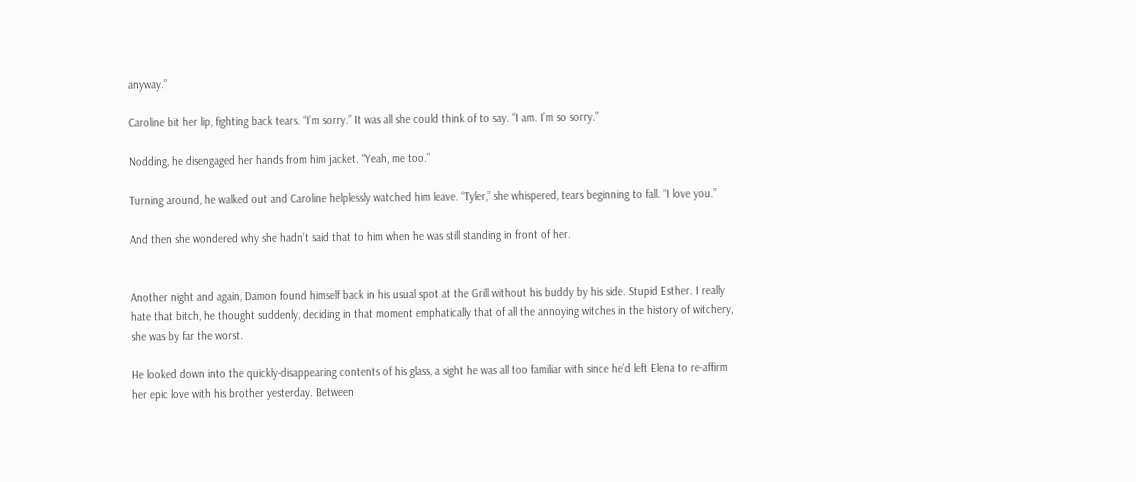anyway.”

Caroline bit her lip, fighting back tears. “I’m sorry.” It was all she could think of to say. “I am. I’m so sorry.”

Nodding, he disengaged her hands from him jacket. “Yeah, me too.”

Turning around, he walked out and Caroline helplessly watched him leave. “Tyler,” she whispered, tears beginning to fall. “I love you.”

And then she wondered why she hadn’t said that to him when he was still standing in front of her.


Another night and again, Damon found himself back in his usual spot at the Grill without his buddy by his side. Stupid Esther. I really hate that bitch, he thought suddenly, deciding in that moment emphatically that of all the annoying witches in the history of witchery, she was by far the worst.

He looked down into the quickly-disappearing contents of his glass, a sight he was all too familiar with since he’d left Elena to re-affirm her epic love with his brother yesterday. Between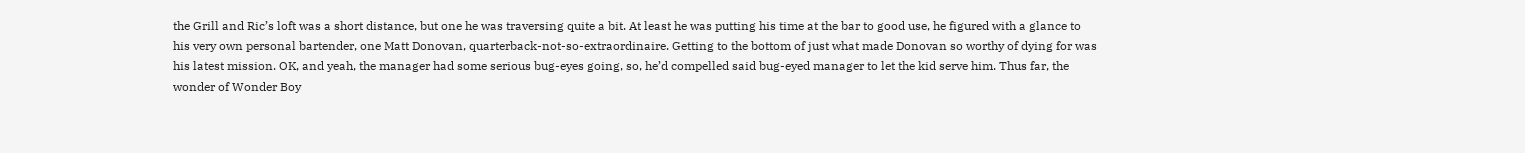the Grill and Ric’s loft was a short distance, but one he was traversing quite a bit. At least he was putting his time at the bar to good use, he figured with a glance to his very own personal bartender, one Matt Donovan, quarterback-not-so-extraordinaire. Getting to the bottom of just what made Donovan so worthy of dying for was his latest mission. OK, and yeah, the manager had some serious bug-eyes going, so, he’d compelled said bug-eyed manager to let the kid serve him. Thus far, the wonder of Wonder Boy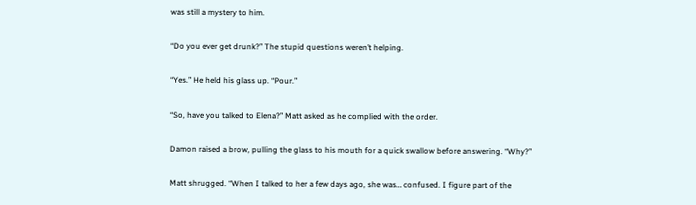was still a mystery to him.

“Do you ever get drunk?” The stupid questions weren’t helping.

“Yes.” He held his glass up. “Pour.”

“So, have you talked to Elena?” Matt asked as he complied with the order.

Damon raised a brow, pulling the glass to his mouth for a quick swallow before answering. “Why?”

Matt shrugged. “When I talked to her a few days ago, she was… confused. I figure part of the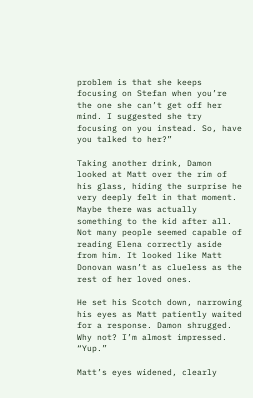problem is that she keeps focusing on Stefan when you’re the one she can’t get off her mind. I suggested she try focusing on you instead. So, have you talked to her?”

Taking another drink, Damon looked at Matt over the rim of his glass, hiding the surprise he very deeply felt in that moment. Maybe there was actually something to the kid after all. Not many people seemed capable of reading Elena correctly aside from him. It looked like Matt Donovan wasn’t as clueless as the rest of her loved ones.

He set his Scotch down, narrowing his eyes as Matt patiently waited for a response. Damon shrugged. Why not? I’m almost impressed. “Yup.”

Matt’s eyes widened, clearly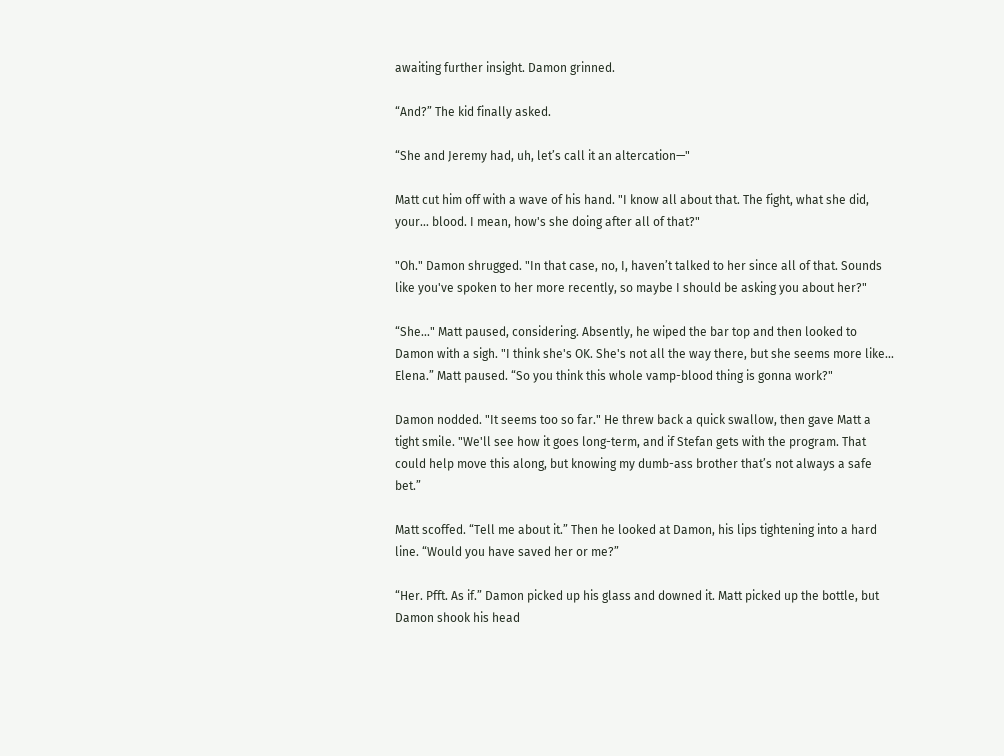awaiting further insight. Damon grinned.

“And?” The kid finally asked.

“She and Jeremy had, uh, let’s call it an altercation—"

Matt cut him off with a wave of his hand. "I know all about that. The fight, what she did, your... blood. I mean, how's she doing after all of that?"

"Oh." Damon shrugged. "In that case, no, I, haven’t talked to her since all of that. Sounds like you've spoken to her more recently, so maybe I should be asking you about her?"

“She..." Matt paused, considering. Absently, he wiped the bar top and then looked to Damon with a sigh. "I think she's OK. She's not all the way there, but she seems more like... Elena.” Matt paused. “So you think this whole vamp-blood thing is gonna work?"

Damon nodded. "It seems too so far." He threw back a quick swallow, then gave Matt a tight smile. "We'll see how it goes long-term, and if Stefan gets with the program. That could help move this along, but knowing my dumb-ass brother that’s not always a safe bet.”

Matt scoffed. “Tell me about it.” Then he looked at Damon, his lips tightening into a hard line. “Would you have saved her or me?”

“Her. Pfft. As if.” Damon picked up his glass and downed it. Matt picked up the bottle, but Damon shook his head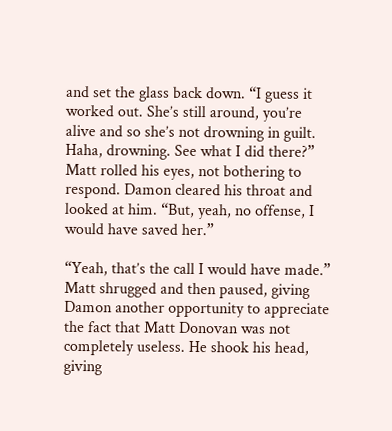and set the glass back down. “I guess it worked out. She’s still around, you’re alive and so she’s not drowning in guilt. Haha, drowning. See what I did there?” Matt rolled his eyes, not bothering to respond. Damon cleared his throat and looked at him. “But, yeah, no offense, I would have saved her.”

“Yeah, that’s the call I would have made.” Matt shrugged and then paused, giving Damon another opportunity to appreciate the fact that Matt Donovan was not completely useless. He shook his head, giving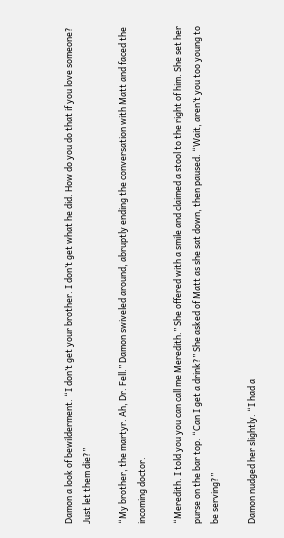Damon a look of bewilderment. “I don’t get your brother. I don’t get what he did. How do you do that if you love someone? Just let them die?”

“My brother, the martyr. Ah, Dr. Fell.” Damon swiveled around, abruptly ending the conversation with Matt and faced the incoming doctor.

“Meredith. I told you you can call me Meredith.” She offered with a smile and claimed a stool to the right of him. She set her purse on the bar top. “Can I get a drink?” She asked of Matt as she sat down, then paused. “Wait, aren’t you too young to be serving?”

Damon nudged her slightly. “I had a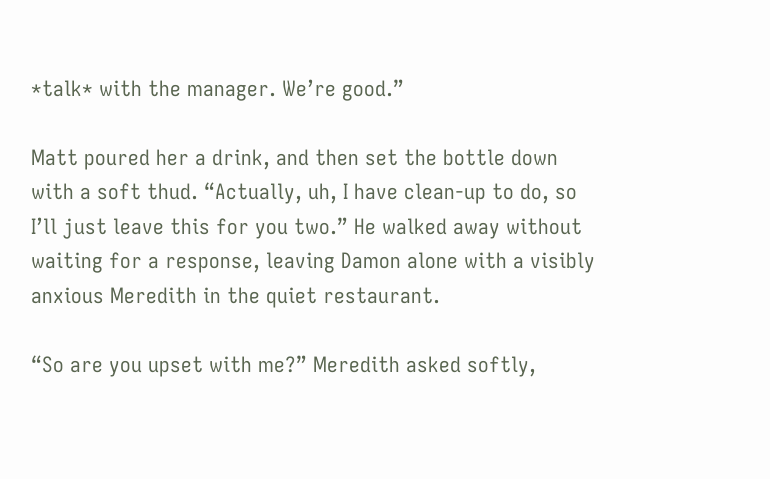*talk* with the manager. We’re good.”

Matt poured her a drink, and then set the bottle down with a soft thud. “Actually, uh, I have clean-up to do, so I’ll just leave this for you two.” He walked away without waiting for a response, leaving Damon alone with a visibly anxious Meredith in the quiet restaurant.

“So are you upset with me?” Meredith asked softly,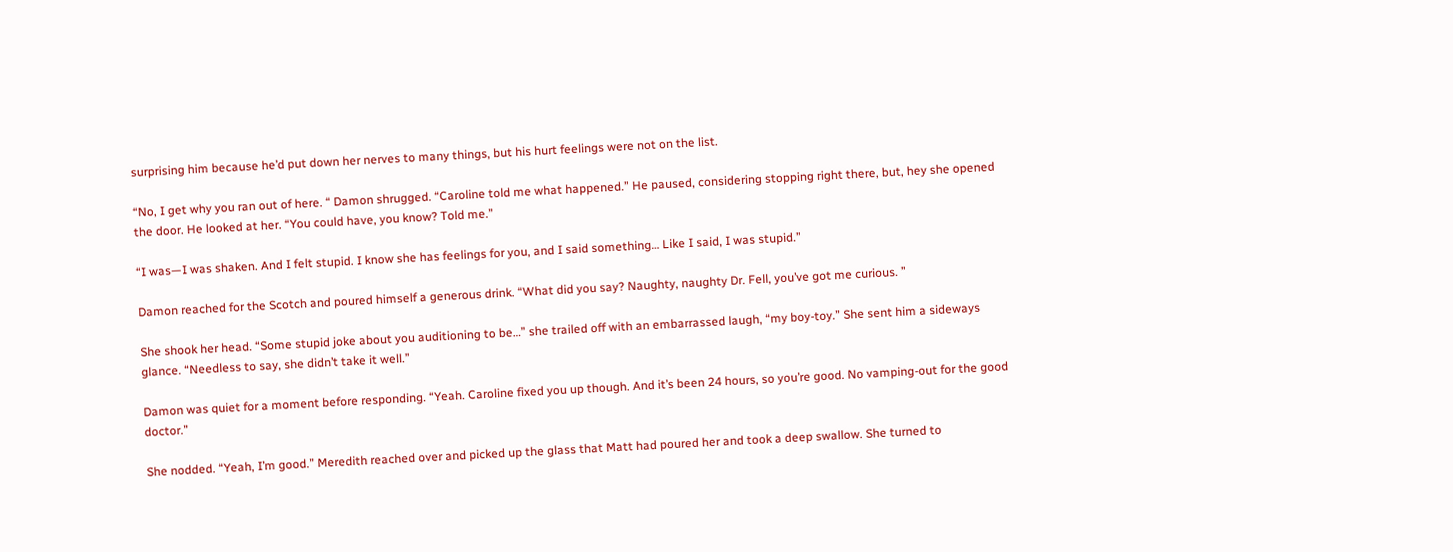surprising him because he’d put down her nerves to many things, but his hurt feelings were not on the list.

“No, I get why you ran out of here. “ Damon shrugged. “Caroline told me what happened.” He paused, considering stopping right there, but, hey she opened the door. He looked at her. “You could have, you know? Told me.”

“I was—I was shaken. And I felt stupid. I know she has feelings for you, and I said something… Like I said, I was stupid.”

Damon reached for the Scotch and poured himself a generous drink. “What did you say? Naughty, naughty Dr. Fell, you’ve got me curious. ”

She shook her head. “Some stupid joke about you auditioning to be…” she trailed off with an embarrassed laugh, “my boy-toy.” She sent him a sideways glance. “Needless to say, she didn’t take it well.”

Damon was quiet for a moment before responding. “Yeah. Caroline fixed you up though. And it’s been 24 hours, so you’re good. No vamping-out for the good doctor.”

She nodded. “Yeah, I’m good.” Meredith reached over and picked up the glass that Matt had poured her and took a deep swallow. She turned to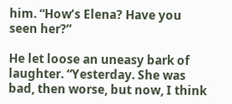him. “How’s Elena? Have you seen her?”

He let loose an uneasy bark of laughter. “Yesterday. She was bad, then worse, but now, I think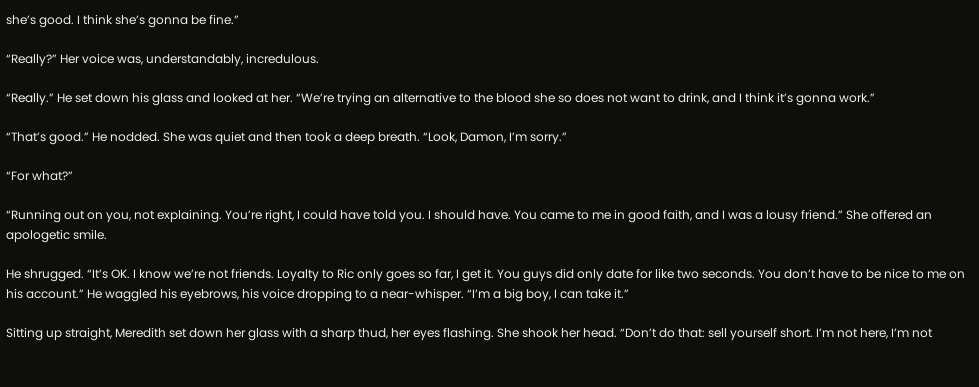she’s good. I think she’s gonna be fine.”

“Really?” Her voice was, understandably, incredulous.

“Really.” He set down his glass and looked at her. “We’re trying an alternative to the blood she so does not want to drink, and I think it’s gonna work.”

“That’s good.” He nodded. She was quiet and then took a deep breath. “Look, Damon, I’m sorry.”

“For what?”

“Running out on you, not explaining. You’re right, I could have told you. I should have. You came to me in good faith, and I was a lousy friend.” She offered an apologetic smile.

He shrugged. “It’s OK. I know we’re not friends. Loyalty to Ric only goes so far, I get it. You guys did only date for like two seconds. You don’t have to be nice to me on his account.” He waggled his eyebrows, his voice dropping to a near-whisper. “I’m a big boy, I can take it.”

Sitting up straight, Meredith set down her glass with a sharp thud, her eyes flashing. She shook her head. “Don’t do that: sell yourself short. I’m not here, I’m not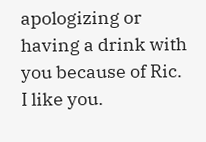apologizing or having a drink with you because of Ric. I like you.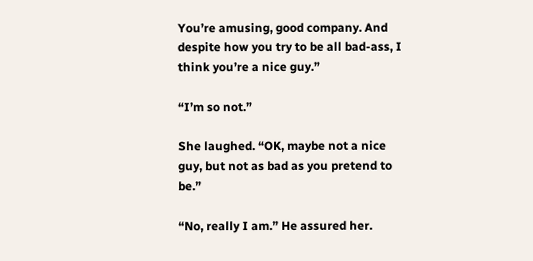You’re amusing, good company. And despite how you try to be all bad-ass, I think you’re a nice guy.”

“I’m so not.”

She laughed. “OK, maybe not a nice guy, but not as bad as you pretend to be.”

“No, really I am.” He assured her.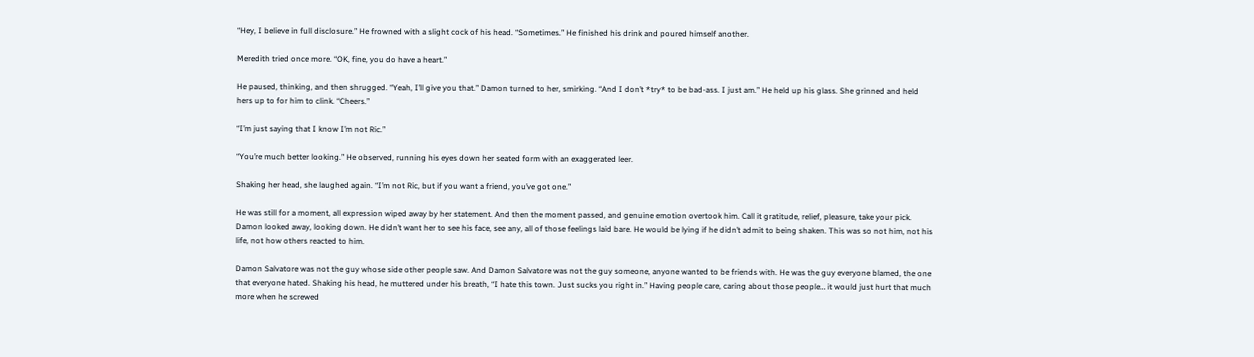“Hey, I believe in full disclosure.” He frowned with a slight cock of his head. “Sometimes.” He finished his drink and poured himself another.

Meredith tried once more. “OK, fine, you do have a heart.”

He paused, thinking, and then shrugged. “Yeah, I’ll give you that.” Damon turned to her, smirking. “And I don’t *try* to be bad-ass. I just am.” He held up his glass. She grinned and held hers up to for him to clink. “Cheers.”

“I’m just saying that I know I’m not Ric.”

“You’re much better looking.” He observed, running his eyes down her seated form with an exaggerated leer.

Shaking her head, she laughed again. “I’m not Ric, but if you want a friend, you’ve got one.”

He was still for a moment, all expression wiped away by her statement. And then the moment passed, and genuine emotion overtook him. Call it gratitude, relief, pleasure, take your pick. Damon looked away, looking down. He didn’t want her to see his face, see any, all of those feelings laid bare. He would be lying if he didn’t admit to being shaken. This was so not him, not his life, not how others reacted to him.

Damon Salvatore was not the guy whose side other people saw. And Damon Salvatore was not the guy someone, anyone wanted to be friends with. He was the guy everyone blamed, the one that everyone hated. Shaking his head, he muttered under his breath, “I hate this town. Just sucks you right in.” Having people care, caring about those people… it would just hurt that much more when he screwed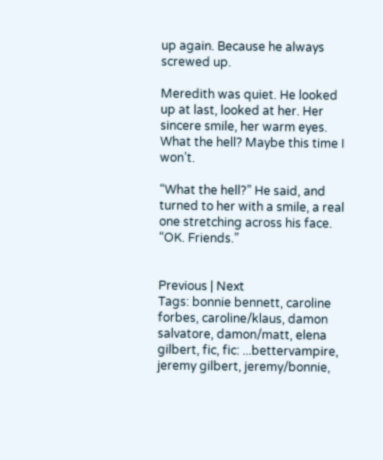up again. Because he always screwed up.

Meredith was quiet. He looked up at last, looked at her. Her sincere smile, her warm eyes. What the hell? Maybe this time I won’t.

“What the hell?” He said, and turned to her with a smile, a real one stretching across his face. “OK. Friends.”


Previous | Next
Tags: bonnie bennett, caroline forbes, caroline/klaus, damon salvatore, damon/matt, elena gilbert, fic, fic: ...bettervampire, jeremy gilbert, jeremy/bonnie,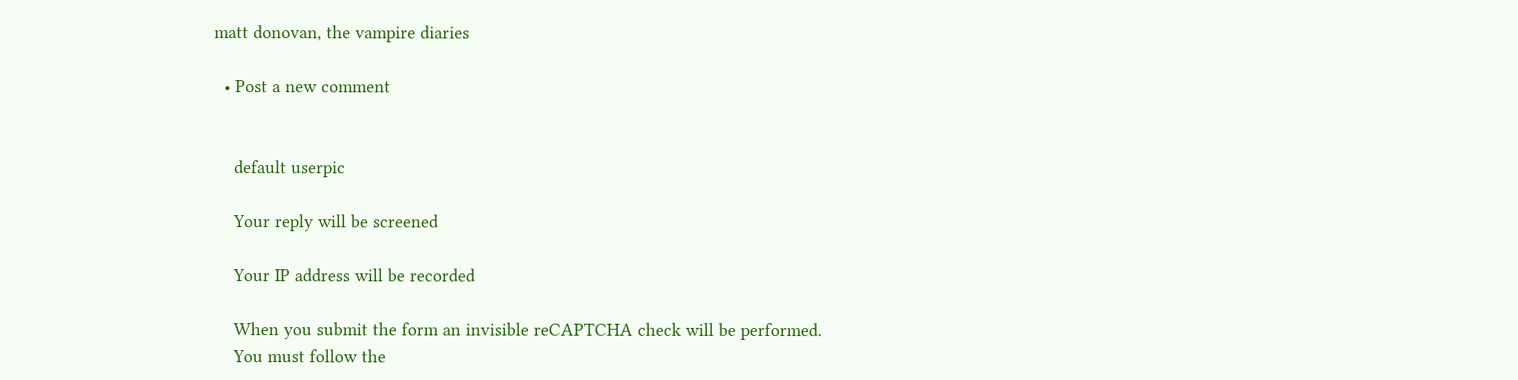matt donovan, the vampire diaries

  • Post a new comment


    default userpic

    Your reply will be screened

    Your IP address will be recorded

    When you submit the form an invisible reCAPTCHA check will be performed.
    You must follow the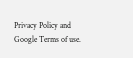Privacy Policy and Google Terms of use.